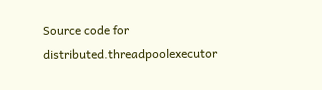Source code for distributed.threadpoolexecutor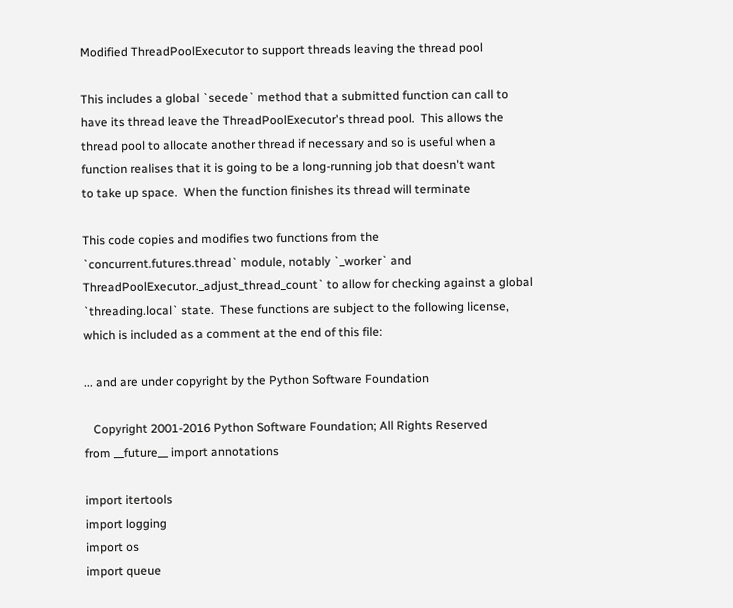Modified ThreadPoolExecutor to support threads leaving the thread pool

This includes a global `secede` method that a submitted function can call to
have its thread leave the ThreadPoolExecutor's thread pool.  This allows the
thread pool to allocate another thread if necessary and so is useful when a
function realises that it is going to be a long-running job that doesn't want
to take up space.  When the function finishes its thread will terminate

This code copies and modifies two functions from the
`concurrent.futures.thread` module, notably `_worker` and
ThreadPoolExecutor._adjust_thread_count` to allow for checking against a global
`threading.local` state.  These functions are subject to the following license,
which is included as a comment at the end of this file:

... and are under copyright by the Python Software Foundation

   Copyright 2001-2016 Python Software Foundation; All Rights Reserved
from __future__ import annotations

import itertools
import logging
import os
import queue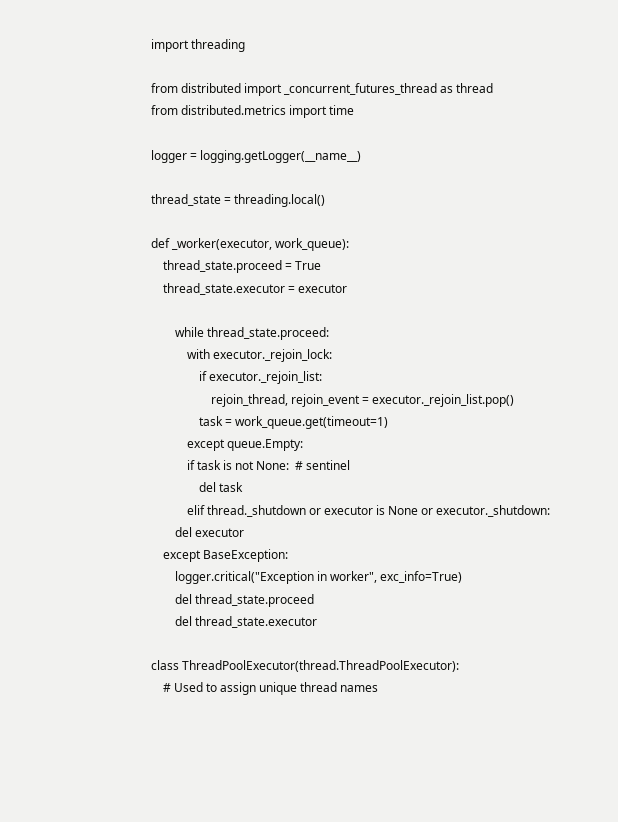import threading

from distributed import _concurrent_futures_thread as thread
from distributed.metrics import time

logger = logging.getLogger(__name__)

thread_state = threading.local()

def _worker(executor, work_queue):
    thread_state.proceed = True
    thread_state.executor = executor

        while thread_state.proceed:
            with executor._rejoin_lock:
                if executor._rejoin_list:
                    rejoin_thread, rejoin_event = executor._rejoin_list.pop()
                task = work_queue.get(timeout=1)
            except queue.Empty:
            if task is not None:  # sentinel
                del task
            elif thread._shutdown or executor is None or executor._shutdown:
        del executor
    except BaseException:
        logger.critical("Exception in worker", exc_info=True)
        del thread_state.proceed
        del thread_state.executor

class ThreadPoolExecutor(thread.ThreadPoolExecutor):
    # Used to assign unique thread names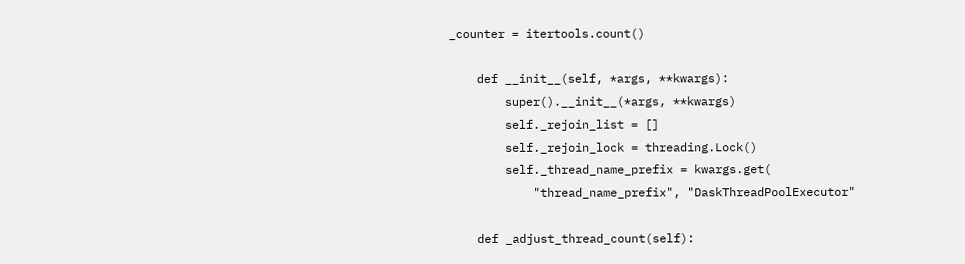_counter = itertools.count()

    def __init__(self, *args, **kwargs):
        super().__init__(*args, **kwargs)
        self._rejoin_list = []
        self._rejoin_lock = threading.Lock()
        self._thread_name_prefix = kwargs.get(
            "thread_name_prefix", "DaskThreadPoolExecutor"

    def _adjust_thread_count(self):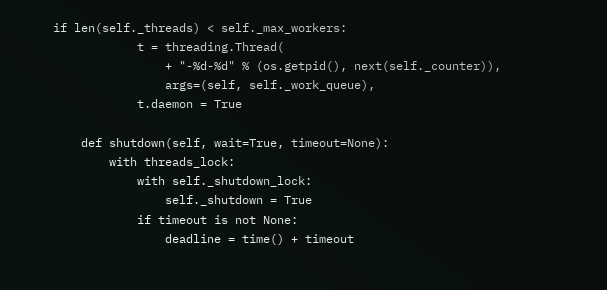if len(self._threads) < self._max_workers:
            t = threading.Thread(
                + "-%d-%d" % (os.getpid(), next(self._counter)),
                args=(self, self._work_queue),
            t.daemon = True

    def shutdown(self, wait=True, timeout=None):
        with threads_lock:
            with self._shutdown_lock:
                self._shutdown = True
            if timeout is not None:
                deadline = time() + timeout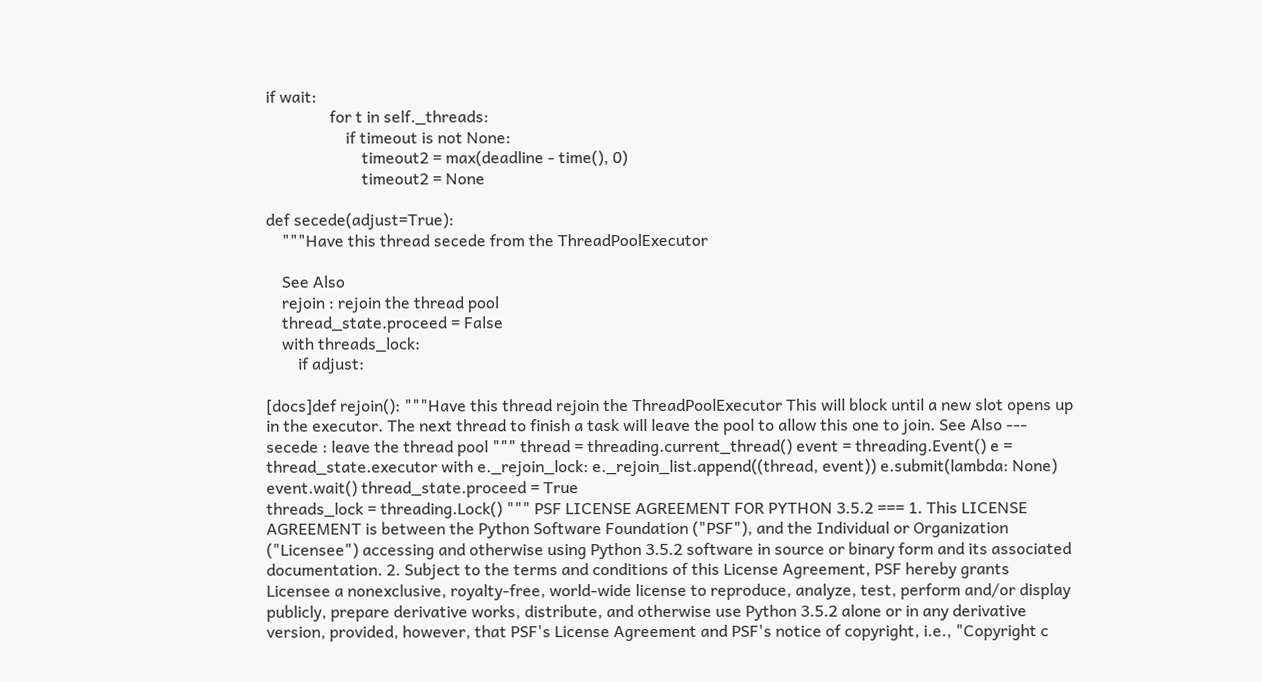if wait:
                for t in self._threads:
                    if timeout is not None:
                        timeout2 = max(deadline - time(), 0)
                        timeout2 = None

def secede(adjust=True):
    """Have this thread secede from the ThreadPoolExecutor

    See Also
    rejoin : rejoin the thread pool
    thread_state.proceed = False
    with threads_lock:
        if adjust:

[docs]def rejoin(): """Have this thread rejoin the ThreadPoolExecutor This will block until a new slot opens up in the executor. The next thread to finish a task will leave the pool to allow this one to join. See Also --- secede : leave the thread pool """ thread = threading.current_thread() event = threading.Event() e = thread_state.executor with e._rejoin_lock: e._rejoin_list.append((thread, event)) e.submit(lambda: None) event.wait() thread_state.proceed = True
threads_lock = threading.Lock() """ PSF LICENSE AGREEMENT FOR PYTHON 3.5.2 === 1. This LICENSE AGREEMENT is between the Python Software Foundation ("PSF"), and the Individual or Organization ("Licensee") accessing and otherwise using Python 3.5.2 software in source or binary form and its associated documentation. 2. Subject to the terms and conditions of this License Agreement, PSF hereby grants Licensee a nonexclusive, royalty-free, world-wide license to reproduce, analyze, test, perform and/or display publicly, prepare derivative works, distribute, and otherwise use Python 3.5.2 alone or in any derivative version, provided, however, that PSF's License Agreement and PSF's notice of copyright, i.e., "Copyright c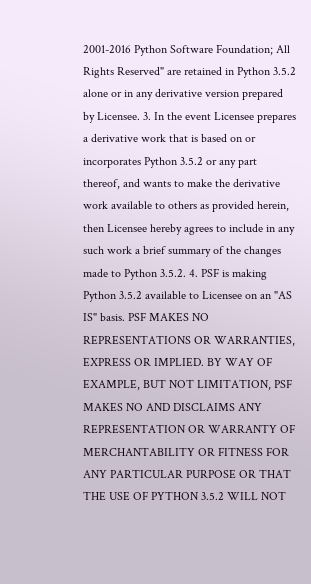2001-2016 Python Software Foundation; All Rights Reserved" are retained in Python 3.5.2 alone or in any derivative version prepared by Licensee. 3. In the event Licensee prepares a derivative work that is based on or incorporates Python 3.5.2 or any part thereof, and wants to make the derivative work available to others as provided herein, then Licensee hereby agrees to include in any such work a brief summary of the changes made to Python 3.5.2. 4. PSF is making Python 3.5.2 available to Licensee on an "AS IS" basis. PSF MAKES NO REPRESENTATIONS OR WARRANTIES, EXPRESS OR IMPLIED. BY WAY OF EXAMPLE, BUT NOT LIMITATION, PSF MAKES NO AND DISCLAIMS ANY REPRESENTATION OR WARRANTY OF MERCHANTABILITY OR FITNESS FOR ANY PARTICULAR PURPOSE OR THAT THE USE OF PYTHON 3.5.2 WILL NOT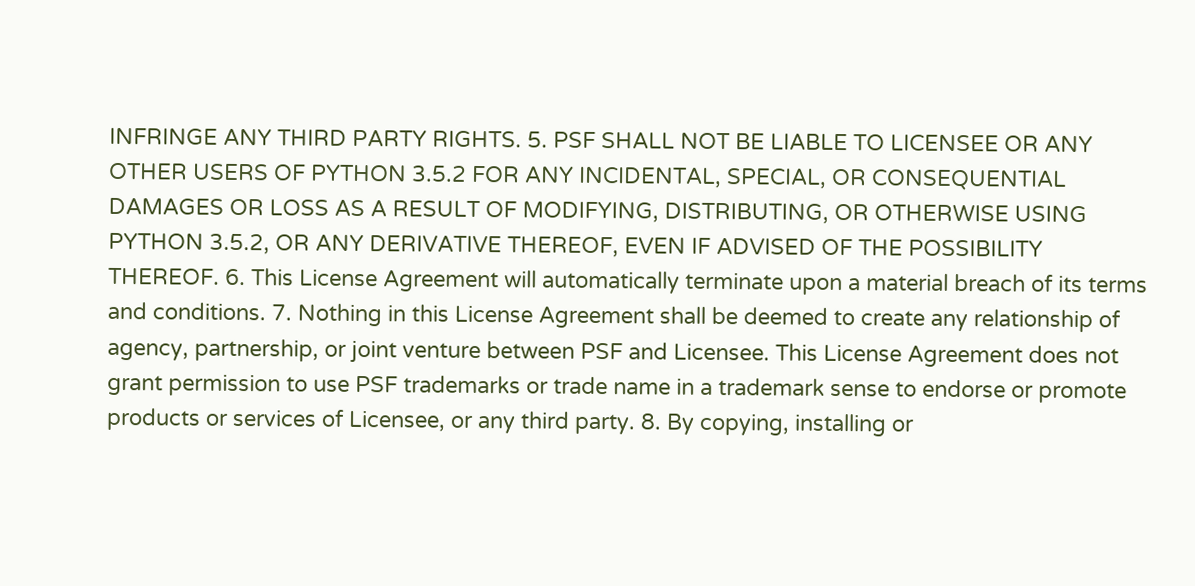INFRINGE ANY THIRD PARTY RIGHTS. 5. PSF SHALL NOT BE LIABLE TO LICENSEE OR ANY OTHER USERS OF PYTHON 3.5.2 FOR ANY INCIDENTAL, SPECIAL, OR CONSEQUENTIAL DAMAGES OR LOSS AS A RESULT OF MODIFYING, DISTRIBUTING, OR OTHERWISE USING PYTHON 3.5.2, OR ANY DERIVATIVE THEREOF, EVEN IF ADVISED OF THE POSSIBILITY THEREOF. 6. This License Agreement will automatically terminate upon a material breach of its terms and conditions. 7. Nothing in this License Agreement shall be deemed to create any relationship of agency, partnership, or joint venture between PSF and Licensee. This License Agreement does not grant permission to use PSF trademarks or trade name in a trademark sense to endorse or promote products or services of Licensee, or any third party. 8. By copying, installing or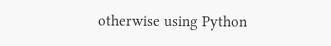otherwise using Python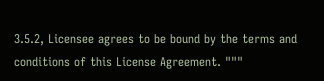3.5.2, Licensee agrees to be bound by the terms and conditions of this License Agreement. """